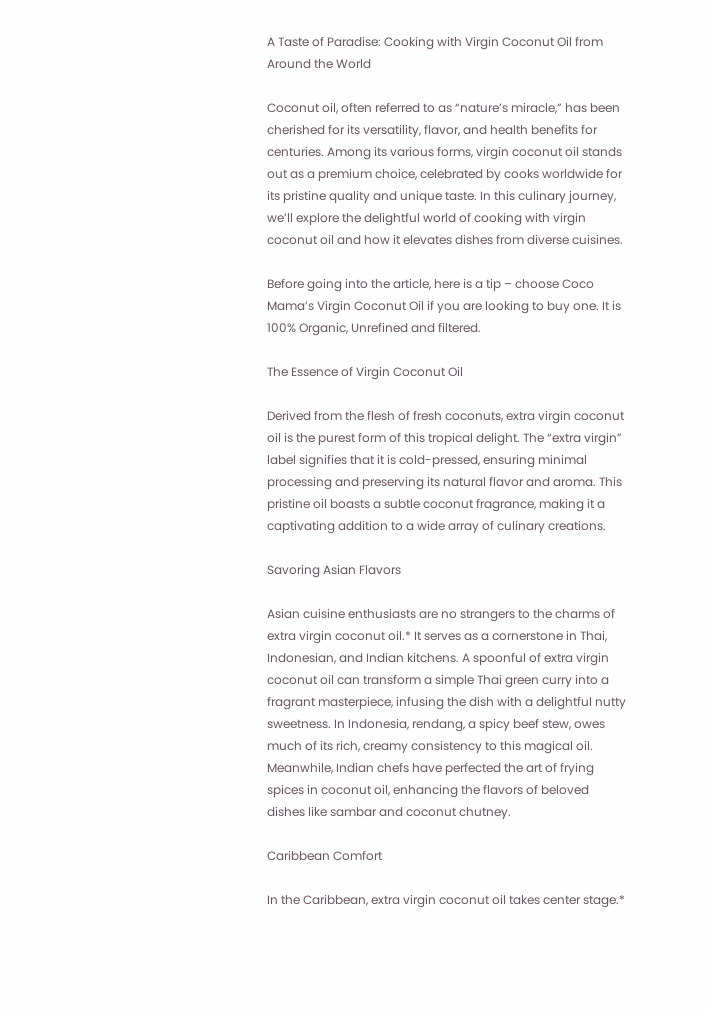A Taste of Paradise: Cooking with Virgin Coconut Oil from Around the World

Coconut oil, often referred to as “nature’s miracle,” has been cherished for its versatility, flavor, and health benefits for centuries. Among its various forms, virgin coconut oil stands out as a premium choice, celebrated by cooks worldwide for its pristine quality and unique taste. In this culinary journey, we’ll explore the delightful world of cooking with virgin coconut oil and how it elevates dishes from diverse cuisines.

Before going into the article, here is a tip – choose Coco Mama’s Virgin Coconut Oil if you are looking to buy one. It is 100% Organic, Unrefined and filtered.

The Essence of Virgin Coconut Oil

Derived from the flesh of fresh coconuts, extra virgin coconut oil is the purest form of this tropical delight. The “extra virgin” label signifies that it is cold-pressed, ensuring minimal processing and preserving its natural flavor and aroma. This pristine oil boasts a subtle coconut fragrance, making it a captivating addition to a wide array of culinary creations.

Savoring Asian Flavors

Asian cuisine enthusiasts are no strangers to the charms of extra virgin coconut oil.* It serves as a cornerstone in Thai, Indonesian, and Indian kitchens. A spoonful of extra virgin coconut oil can transform a simple Thai green curry into a fragrant masterpiece, infusing the dish with a delightful nutty sweetness. In Indonesia, rendang, a spicy beef stew, owes much of its rich, creamy consistency to this magical oil. Meanwhile, Indian chefs have perfected the art of frying spices in coconut oil, enhancing the flavors of beloved dishes like sambar and coconut chutney.

Caribbean Comfort

In the Caribbean, extra virgin coconut oil takes center stage.*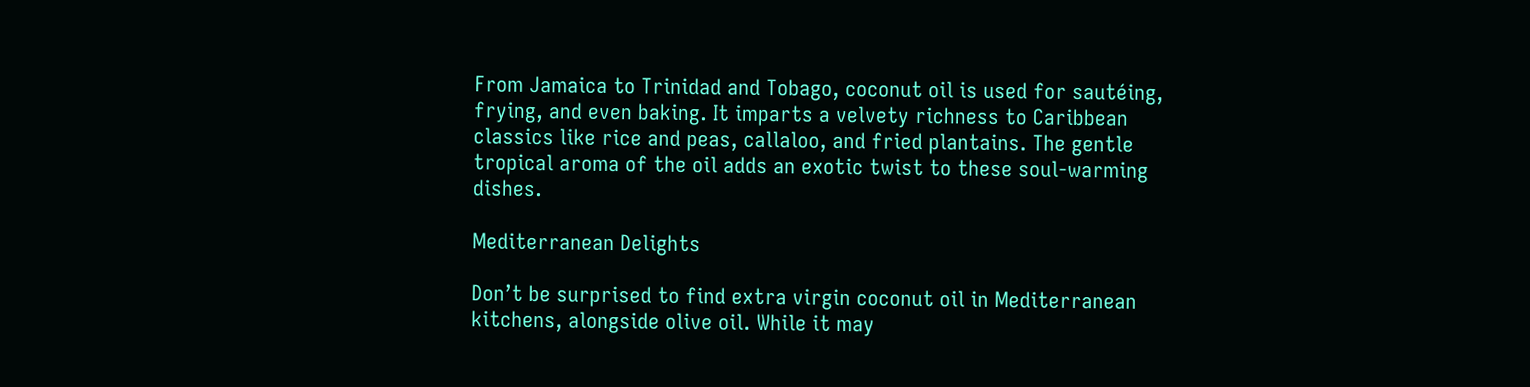From Jamaica to Trinidad and Tobago, coconut oil is used for sautéing, frying, and even baking. It imparts a velvety richness to Caribbean classics like rice and peas, callaloo, and fried plantains. The gentle tropical aroma of the oil adds an exotic twist to these soul-warming dishes.

Mediterranean Delights

Don’t be surprised to find extra virgin coconut oil in Mediterranean kitchens, alongside olive oil. While it may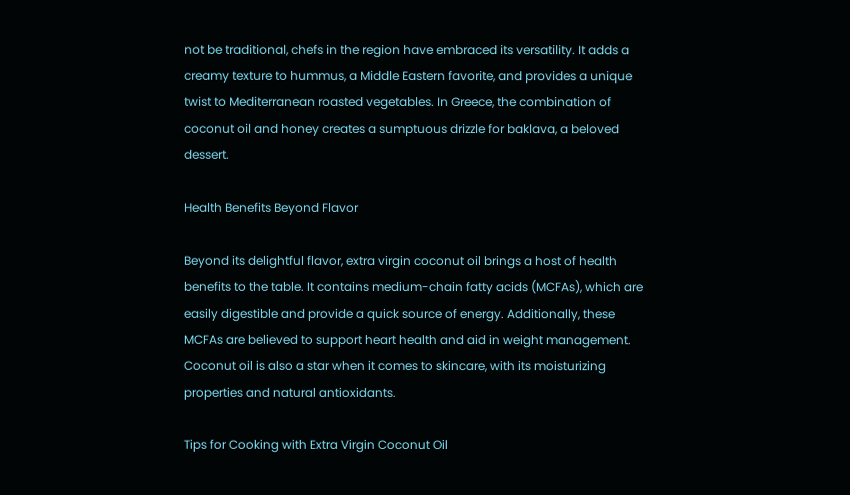not be traditional, chefs in the region have embraced its versatility. It adds a creamy texture to hummus, a Middle Eastern favorite, and provides a unique twist to Mediterranean roasted vegetables. In Greece, the combination of coconut oil and honey creates a sumptuous drizzle for baklava, a beloved dessert.

Health Benefits Beyond Flavor

Beyond its delightful flavor, extra virgin coconut oil brings a host of health benefits to the table. It contains medium-chain fatty acids (MCFAs), which are easily digestible and provide a quick source of energy. Additionally, these MCFAs are believed to support heart health and aid in weight management. Coconut oil is also a star when it comes to skincare, with its moisturizing properties and natural antioxidants.

Tips for Cooking with Extra Virgin Coconut Oil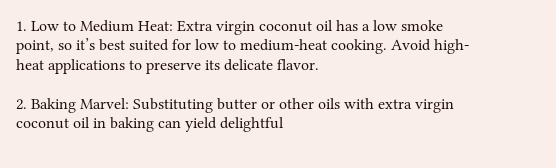1. Low to Medium Heat: Extra virgin coconut oil has a low smoke point, so it’s best suited for low to medium-heat cooking. Avoid high-heat applications to preserve its delicate flavor.

2. Baking Marvel: Substituting butter or other oils with extra virgin coconut oil in baking can yield delightful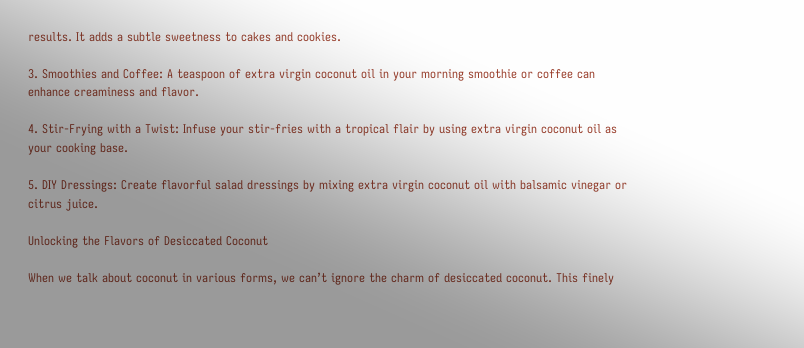results. It adds a subtle sweetness to cakes and cookies.

3. Smoothies and Coffee: A teaspoon of extra virgin coconut oil in your morning smoothie or coffee can enhance creaminess and flavor.

4. Stir-Frying with a Twist: Infuse your stir-fries with a tropical flair by using extra virgin coconut oil as your cooking base.

5. DIY Dressings: Create flavorful salad dressings by mixing extra virgin coconut oil with balsamic vinegar or citrus juice.

Unlocking the Flavors of Desiccated Coconut

When we talk about coconut in various forms, we can’t ignore the charm of desiccated coconut. This finely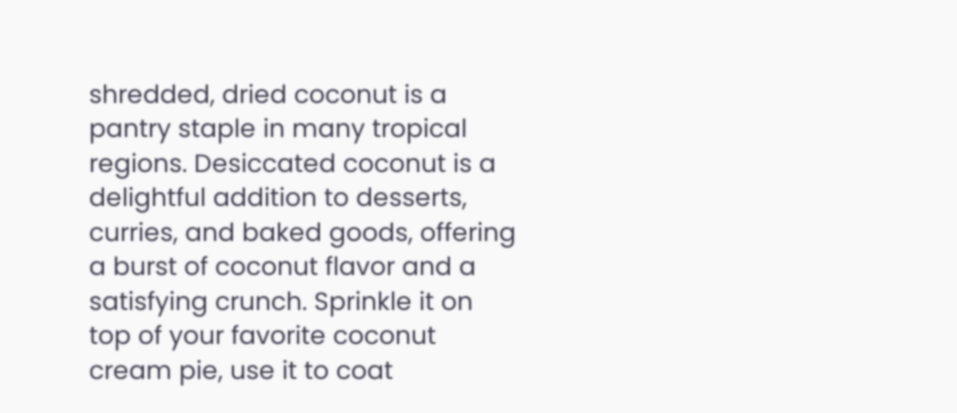shredded, dried coconut is a pantry staple in many tropical regions. Desiccated coconut is a delightful addition to desserts, curries, and baked goods, offering a burst of coconut flavor and a satisfying crunch. Sprinkle it on top of your favorite coconut cream pie, use it to coat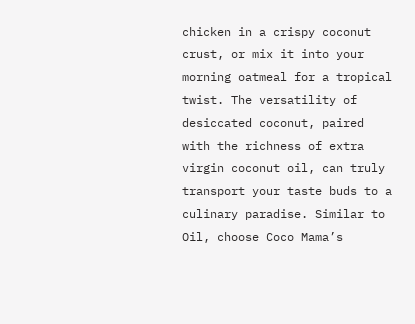chicken in a crispy coconut crust, or mix it into your morning oatmeal for a tropical twist. The versatility of desiccated coconut, paired with the richness of extra virgin coconut oil, can truly transport your taste buds to a culinary paradise. Similar to Oil, choose Coco Mama’s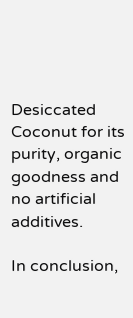Desiccated Coconut for its purity, organic goodness and no artificial additives.

In conclusion,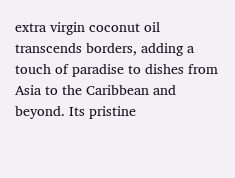extra virgin coconut oil transcends borders, adding a touch of paradise to dishes from Asia to the Caribbean and beyond. Its pristine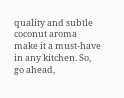quality and subtle coconut aroma make it a must-have in any kitchen. So, go ahead,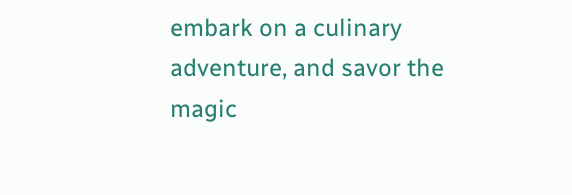embark on a culinary adventure, and savor the magic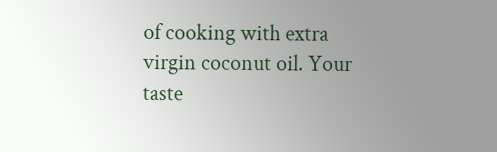of cooking with extra virgin coconut oil. Your taste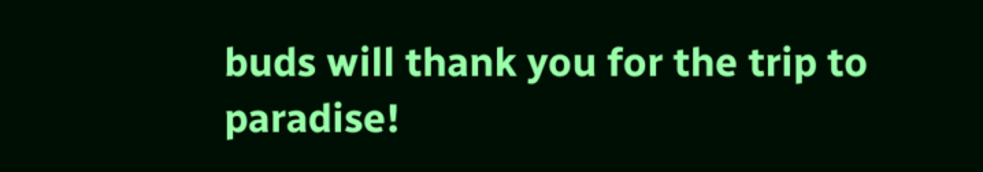buds will thank you for the trip to paradise!